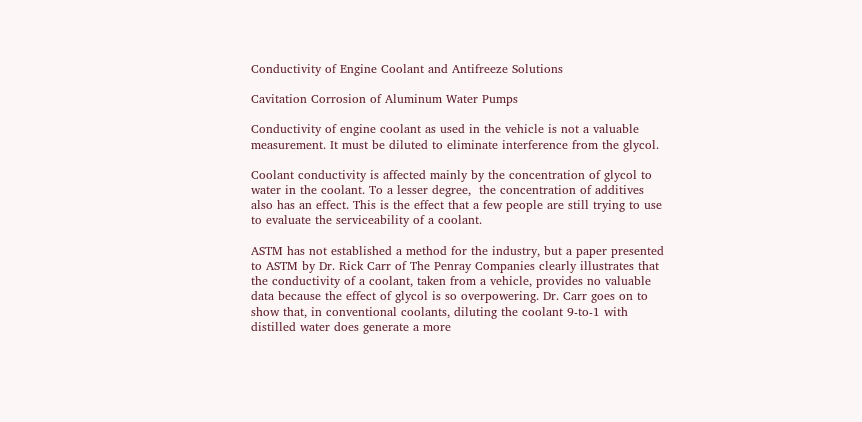Conductivity of Engine Coolant and Antifreeze Solutions

Cavitation Corrosion of Aluminum Water Pumps

Conductivity of engine coolant as used in the vehicle is not a valuable measurement. It must be diluted to eliminate interference from the glycol.

Coolant conductivity is affected mainly by the concentration of glycol to water in the coolant. To a lesser degree,  the concentration of additives also has an effect. This is the effect that a few people are still trying to use to evaluate the serviceability of a coolant.

ASTM has not established a method for the industry, but a paper presented to ASTM by Dr. Rick Carr of The Penray Companies clearly illustrates that the conductivity of a coolant, taken from a vehicle, provides no valuable data because the effect of glycol is so overpowering. Dr. Carr goes on to show that, in conventional coolants, diluting the coolant 9-to-1 with distilled water does generate a more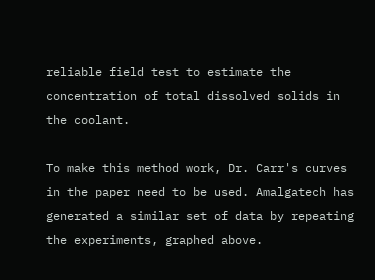reliable field test to estimate the concentration of total dissolved solids in the coolant.

To make this method work, Dr. Carr's curves in the paper need to be used. Amalgatech has generated a similar set of data by repeating the experiments, graphed above.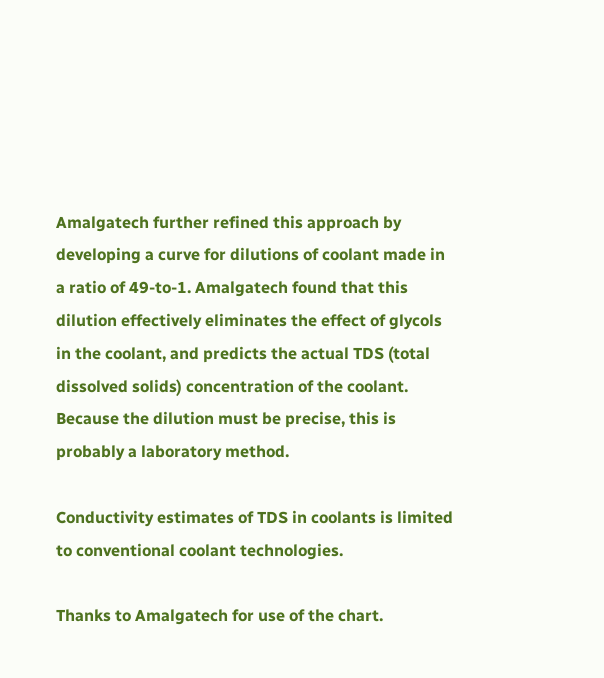Amalgatech further refined this approach by developing a curve for dilutions of coolant made in a ratio of 49-to-1. Amalgatech found that this dilution effectively eliminates the effect of glycols in the coolant, and predicts the actual TDS (total dissolved solids) concentration of the coolant. Because the dilution must be precise, this is probably a laboratory method.

Conductivity estimates of TDS in coolants is limited to conventional coolant technologies.

Thanks to Amalgatech for use of the chart.